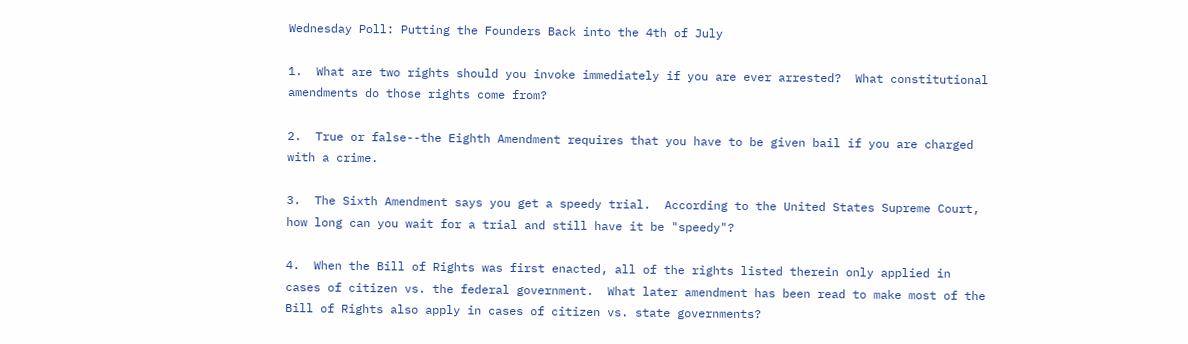Wednesday Poll: Putting the Founders Back into the 4th of July

1.  What are two rights should you invoke immediately if you are ever arrested?  What constitutional amendments do those rights come from?

2.  True or false--the Eighth Amendment requires that you have to be given bail if you are charged with a crime.

3.  The Sixth Amendment says you get a speedy trial.  According to the United States Supreme Court, how long can you wait for a trial and still have it be "speedy"?

4.  When the Bill of Rights was first enacted, all of the rights listed therein only applied in cases of citizen vs. the federal government.  What later amendment has been read to make most of the Bill of Rights also apply in cases of citizen vs. state governments?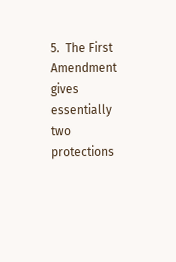5.  The First Amendment gives essentially two protections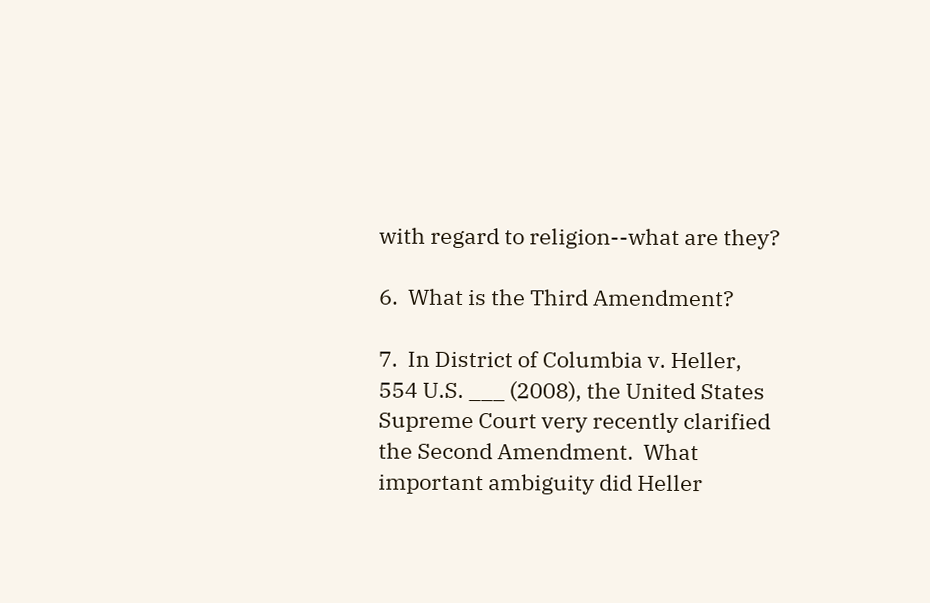with regard to religion--what are they?

6.  What is the Third Amendment?

7.  In District of Columbia v. Heller, 554 U.S. ___ (2008), the United States Supreme Court very recently clarified the Second Amendment.  What important ambiguity did Heller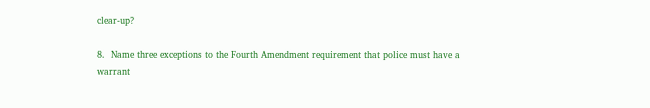clear-up?

8.  Name three exceptions to the Fourth Amendment requirement that police must have a warrant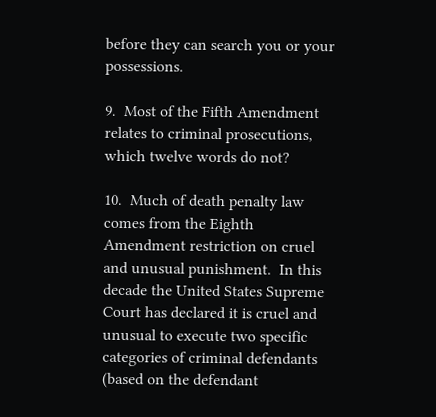before they can search you or your possessions.

9.  Most of the Fifth Amendment relates to criminal prosecutions, which twelve words do not?

10.  Much of death penalty law comes from the Eighth Amendment restriction on cruel and unusual punishment.  In this decade the United States Supreme Court has declared it is cruel and unusual to execute two specific categories of criminal defendants (based on the defendant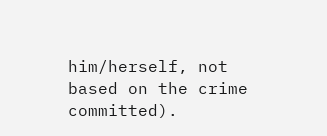him/herself, not based on the crime committed).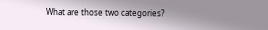What are those two categories?